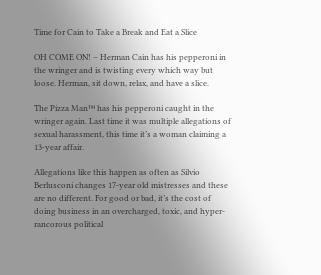Time for Cain to Take a Break and Eat a Slice

OH COME ON! – Herman Cain has his pepperoni in the wringer and is twisting every which way but loose. Herman, sit down, relax, and have a slice.

The Pizza Man™ has his pepperoni caught in the wringer again. Last time it was multiple allegations of sexual harassment, this time it’s a woman claiming a 13-year affair.

Allegations like this happen as often as Silvio Berlusconi changes 17-year old mistresses and these are no different. For good or bad, it’s the cost of doing business in an overcharged, toxic, and hyper-rancorous political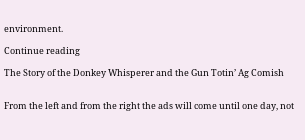environment.

Continue reading

The Story of the Donkey Whisperer and the Gun Totin’ Ag Comish


From the left and from the right the ads will come until one day, not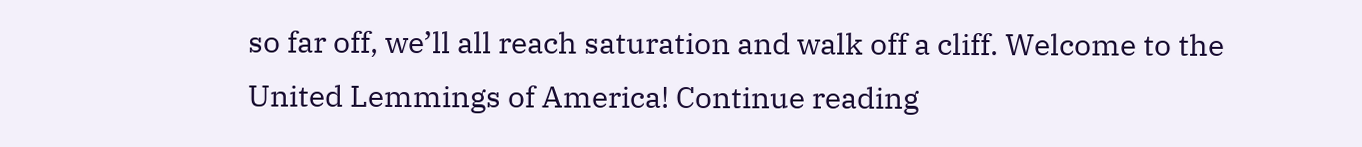so far off, we’ll all reach saturation and walk off a cliff. Welcome to the United Lemmings of America! Continue reading